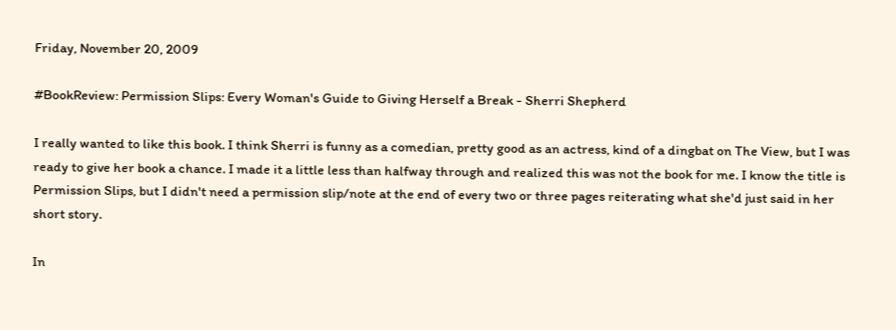Friday, November 20, 2009

#BookReview: Permission Slips: Every Woman's Guide to Giving Herself a Break - Sherri Shepherd

I really wanted to like this book. I think Sherri is funny as a comedian, pretty good as an actress, kind of a dingbat on The View, but I was ready to give her book a chance. I made it a little less than halfway through and realized this was not the book for me. I know the title is Permission Slips, but I didn't need a permission slip/note at the end of every two or three pages reiterating what she'd just said in her short story.

In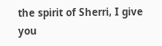the spirit of Sherri, I give you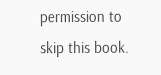permission to skip this book.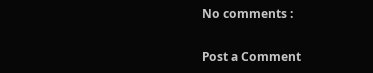No comments :

Post a Comment